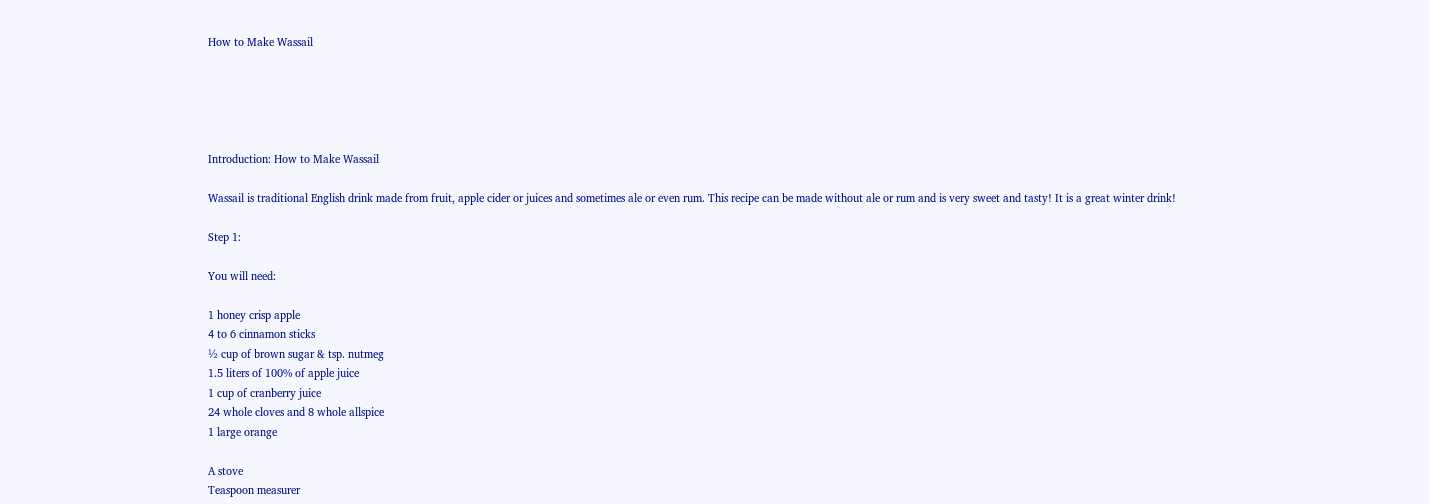How to Make Wassail





Introduction: How to Make Wassail

Wassail is traditional English drink made from fruit, apple cider or juices and sometimes ale or even rum. This recipe can be made without ale or rum and is very sweet and tasty! It is a great winter drink!

Step 1:

You will need:

1 honey crisp apple
4 to 6 cinnamon sticks
½ cup of brown sugar & tsp. nutmeg
1.5 liters of 100% of apple juice
1 cup of cranberry juice
24 whole cloves and 8 whole allspice
1 large orange

A stove
Teaspoon measurer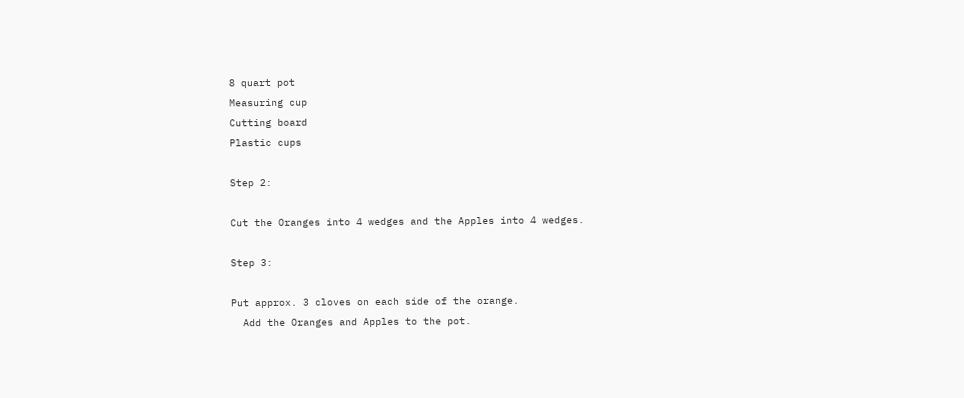8 quart pot
Measuring cup
Cutting board
Plastic cups

Step 2:

Cut the Oranges into 4 wedges and the Apples into 4 wedges.

Step 3:

Put approx. 3 cloves on each side of the orange.
  Add the Oranges and Apples to the pot.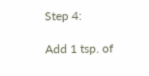Step 4:

Add 1 tsp. of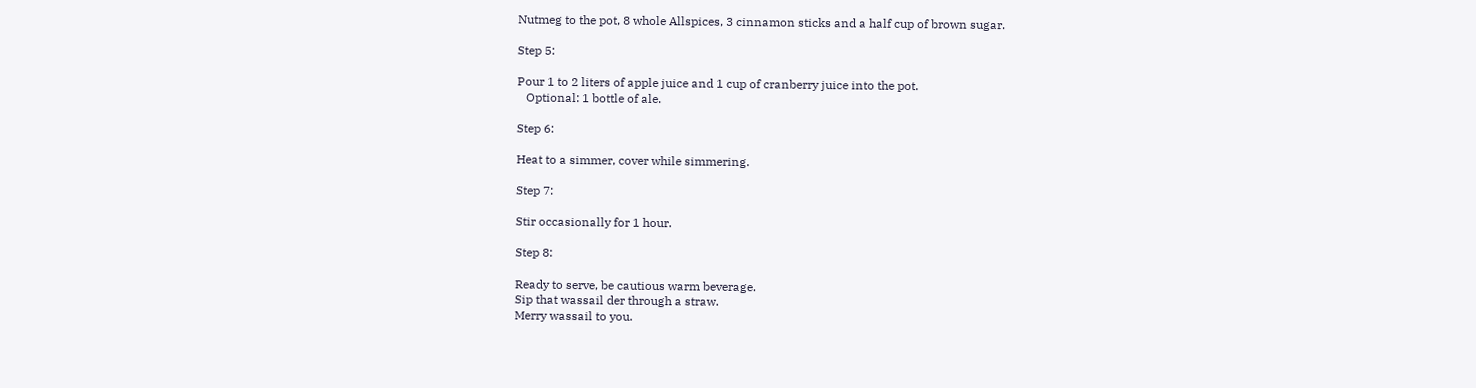Nutmeg to the pot, 8 whole Allspices, 3 cinnamon sticks and a half cup of brown sugar.

Step 5:

Pour 1 to 2 liters of apple juice and 1 cup of cranberry juice into the pot.
   Optional: 1 bottle of ale.

Step 6:

Heat to a simmer, cover while simmering.

Step 7:

Stir occasionally for 1 hour.

Step 8:

Ready to serve, be cautious warm beverage.
Sip that wassail der through a straw.
Merry wassail to you.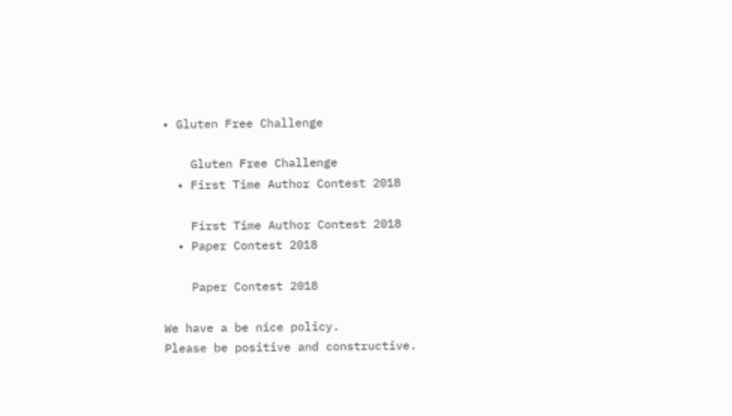• Gluten Free Challenge

    Gluten Free Challenge
  • First Time Author Contest 2018

    First Time Author Contest 2018
  • Paper Contest 2018

    Paper Contest 2018

We have a be nice policy.
Please be positive and constructive.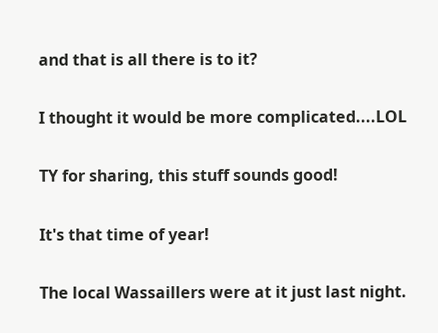and that is all there is to it?

I thought it would be more complicated....LOL

TY for sharing, this stuff sounds good!

It's that time of year!

The local Wassaillers were at it just last night.